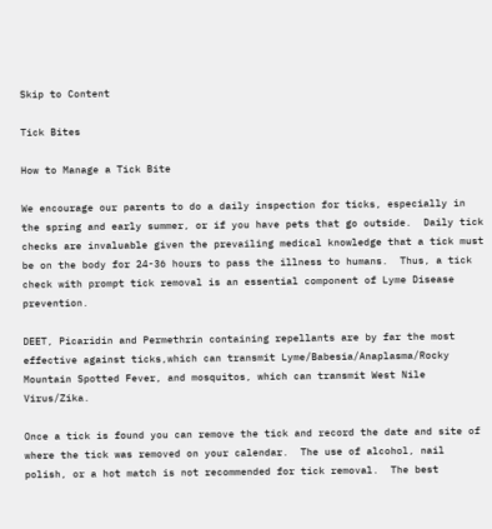Skip to Content

Tick Bites

How to Manage a Tick Bite

We encourage our parents to do a daily inspection for ticks, especially in the spring and early summer, or if you have pets that go outside.  Daily tick checks are invaluable given the prevailing medical knowledge that a tick must be on the body for 24-36 hours to pass the illness to humans.  Thus, a tick check with prompt tick removal is an essential component of Lyme Disease prevention.

DEET, Picaridin and Permethrin containing repellants are by far the most effective against ticks,which can transmit Lyme/Babesia/Anaplasma/Rocky Mountain Spotted Fever, and mosquitos, which can transmit West Nile Virus/Zika.

Once a tick is found you can remove the tick and record the date and site of where the tick was removed on your calendar.  The use of alcohol, nail polish, or a hot match is not recommended for tick removal.  The best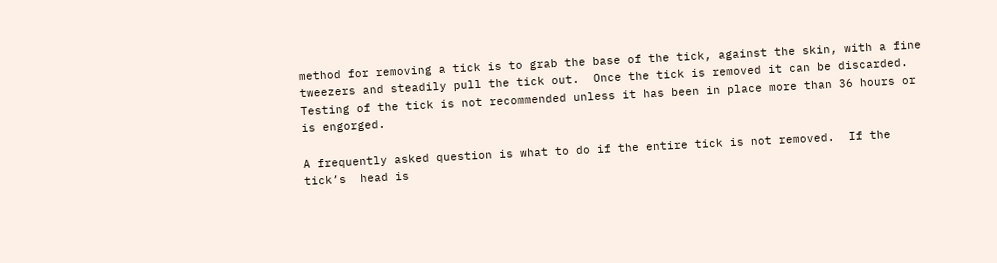method for removing a tick is to grab the base of the tick, against the skin, with a fine tweezers and steadily pull the tick out.  Once the tick is removed it can be discarded.  Testing of the tick is not recommended unless it has been in place more than 36 hours or is engorged.

A frequently asked question is what to do if the entire tick is not removed.  If the tick’s  head is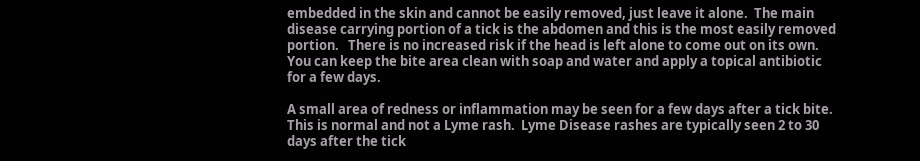embedded in the skin and cannot be easily removed, just leave it alone.  The main disease carrying portion of a tick is the abdomen and this is the most easily removed portion.   There is no increased risk if the head is left alone to come out on its own.  You can keep the bite area clean with soap and water and apply a topical antibiotic for a few days.

A small area of redness or inflammation may be seen for a few days after a tick bite.  This is normal and not a Lyme rash.  Lyme Disease rashes are typically seen 2 to 30 days after the tick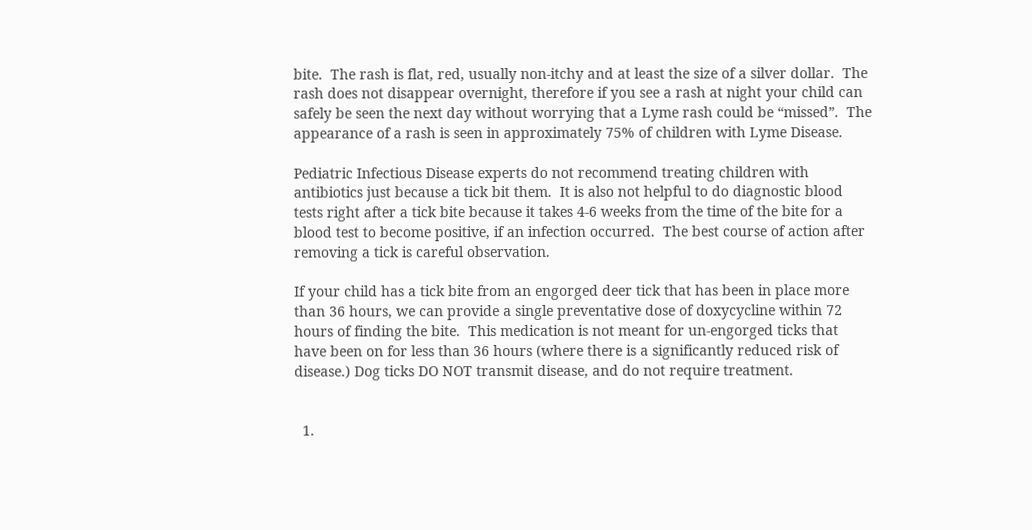bite.  The rash is flat, red, usually non-itchy and at least the size of a silver dollar.  The rash does not disappear overnight, therefore if you see a rash at night your child can safely be seen the next day without worrying that a Lyme rash could be “missed”.  The appearance of a rash is seen in approximately 75% of children with Lyme Disease.

Pediatric Infectious Disease experts do not recommend treating children with antibiotics just because a tick bit them.  It is also not helpful to do diagnostic blood tests right after a tick bite because it takes 4-6 weeks from the time of the bite for a blood test to become positive, if an infection occurred.  The best course of action after removing a tick is careful observation.

If your child has a tick bite from an engorged deer tick that has been in place more than 36 hours, we can provide a single preventative dose of doxycycline within 72 hours of finding the bite.  This medication is not meant for un-engorged ticks that have been on for less than 36 hours (where there is a significantly reduced risk of disease.) Dog ticks DO NOT transmit disease, and do not require treatment.


  1.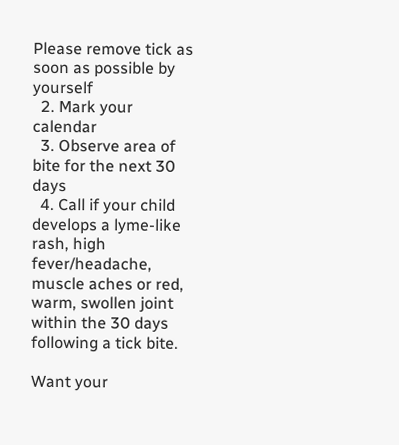Please remove tick as soon as possible by yourself
  2. Mark your calendar
  3. Observe area of bite for the next 30 days
  4. Call if your child develops a lyme-like rash, high fever/headache, muscle aches or red, warm, swollen joint within the 30 days following a tick bite.

Want your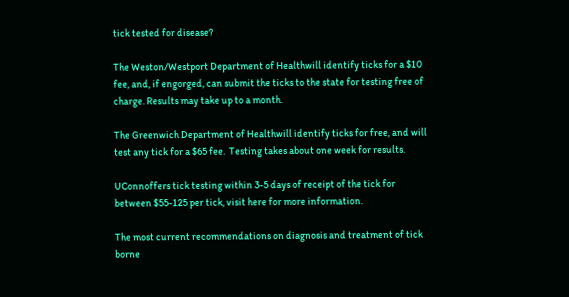tick tested for disease?

The Weston/Westport Department of Healthwill identify ticks for a $10 fee, and, if engorged, can submit the ticks to the state for testing free of charge. Results may take up to a month.

The Greenwich Department of Healthwill identify ticks for free, and will test any tick for a $65 fee.  Testing takes about one week for results.

UConnoffers tick testing within 3-5 days of receipt of the tick for between $55-125 per tick, visit here for more information.

The most current recommendations on diagnosis and treatment of tick borne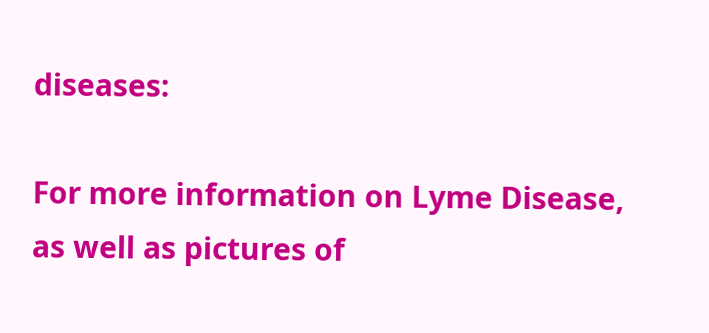diseases:

For more information on Lyme Disease, as well as pictures of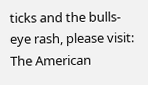ticks and the bulls-eye rash, please visit: The American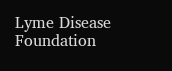Lyme Disease Foundation